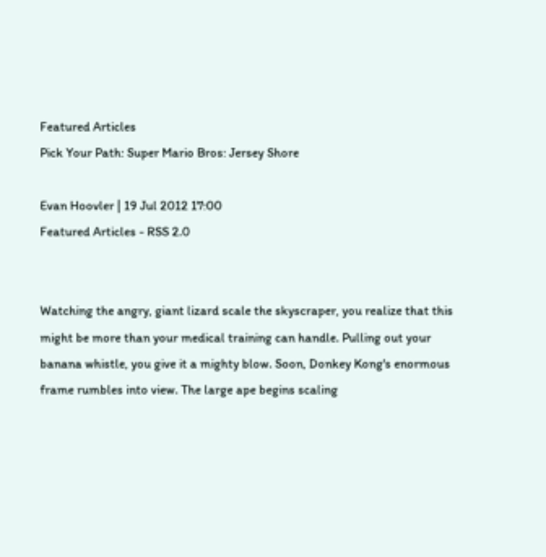Featured Articles
Pick Your Path: Super Mario Bros: Jersey Shore

Evan Hoovler | 19 Jul 2012 17:00
Featured Articles - RSS 2.0


Watching the angry, giant lizard scale the skyscraper, you realize that this might be more than your medical training can handle. Pulling out your banana whistle, you give it a mighty blow. Soon, Donkey Kong's enormous frame rumbles into view. The large ape begins scaling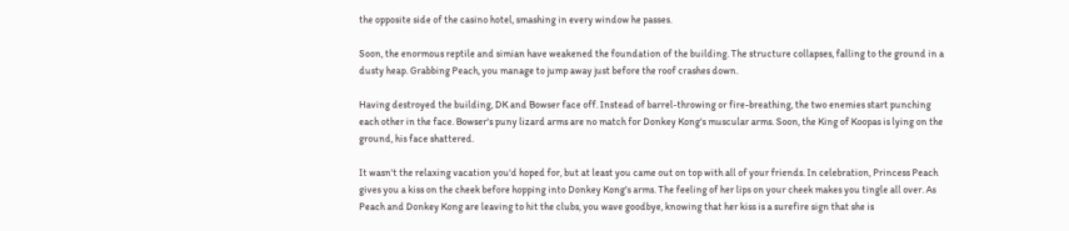the opposite side of the casino hotel, smashing in every window he passes.

Soon, the enormous reptile and simian have weakened the foundation of the building. The structure collapses, falling to the ground in a dusty heap. Grabbing Peach, you manage to jump away just before the roof crashes down.

Having destroyed the building, DK and Bowser face off. Instead of barrel-throwing or fire-breathing, the two enemies start punching each other in the face. Bowser's puny lizard arms are no match for Donkey Kong's muscular arms. Soon, the King of Koopas is lying on the ground, his face shattered.

It wasn't the relaxing vacation you'd hoped for, but at least you came out on top with all of your friends. In celebration, Princess Peach gives you a kiss on the cheek before hopping into Donkey Kong's arms. The feeling of her lips on your cheek makes you tingle all over. As Peach and Donkey Kong are leaving to hit the clubs, you wave goodbye, knowing that her kiss is a surefire sign that she is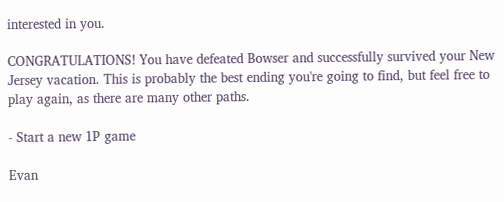interested in you.

CONGRATULATIONS! You have defeated Bowser and successfully survived your New Jersey vacation. This is probably the best ending you're going to find, but feel free to play again, as there are many other paths.

- Start a new 1P game

Evan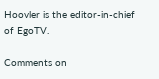Hoovler is the editor-in-chief of EgoTV.

Comments on